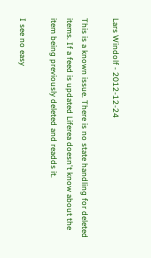Lars Windolf - 2012-12-24

This is a known issue. There is no state handling for deleted items. If a feed is updated Liferea doesn't know about the item being previously deleted and readds it.

I see no easy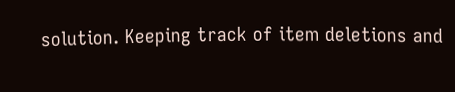solution. Keeping track of item deletions and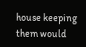house keeping them would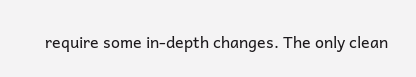require some in-depth changes. The only clean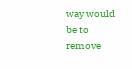way would be to remove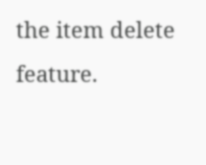the item delete feature.